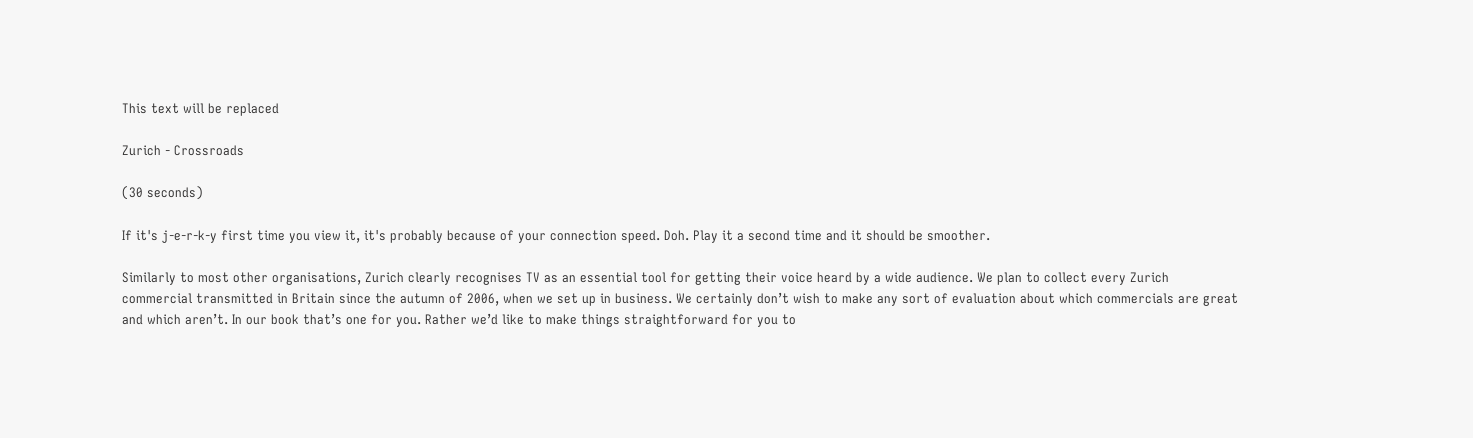This text will be replaced

Zurich - Crossroads

(30 seconds)

If it's j-e-r-k-y first time you view it, it's probably because of your connection speed. Doh. Play it a second time and it should be smoother.

Similarly to most other organisations, Zurich clearly recognises TV as an essential tool for getting their voice heard by a wide audience. We plan to collect every Zurich commercial transmitted in Britain since the autumn of 2006, when we set up in business. We certainly don’t wish to make any sort of evaluation about which commercials are great and which aren’t. In our book that’s one for you. Rather we’d like to make things straightforward for you to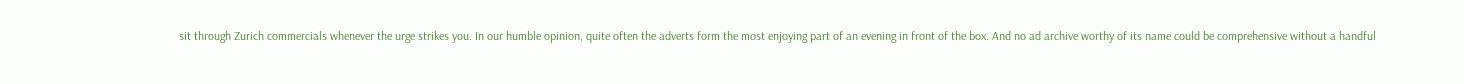sit through Zurich commercials whenever the urge strikes you. In our humble opinion, quite often the adverts form the most enjoying part of an evening in front of the box. And no ad archive worthy of its name could be comprehensive without a handful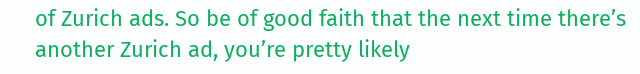of Zurich ads. So be of good faith that the next time there’s another Zurich ad, you’re pretty likely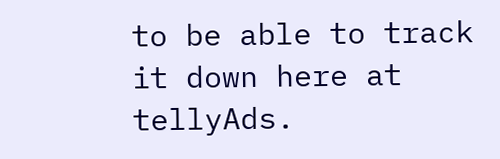to be able to track it down here at tellyAds.